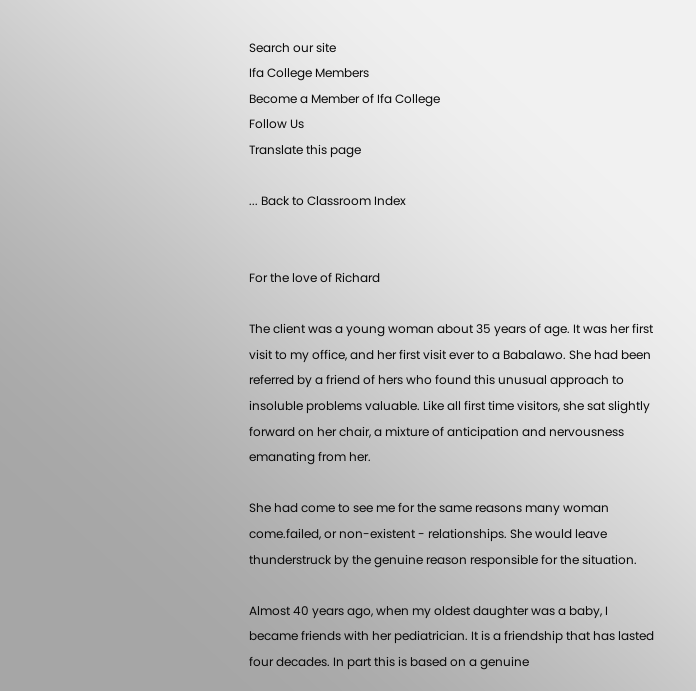Search our site
Ifa College Members
Become a Member of Ifa College
Follow Us
Translate this page

... Back to Classroom Index


For the love of Richard

The client was a young woman about 35 years of age. It was her first visit to my office, and her first visit ever to a Babalawo. She had been referred by a friend of hers who found this unusual approach to insoluble problems valuable. Like all first time visitors, she sat slightly forward on her chair, a mixture of anticipation and nervousness emanating from her.

She had come to see me for the same reasons many woman come.failed, or non-existent - relationships. She would leave thunderstruck by the genuine reason responsible for the situation.

Almost 40 years ago, when my oldest daughter was a baby, I became friends with her pediatrician. It is a friendship that has lasted four decades. In part this is based on a genuine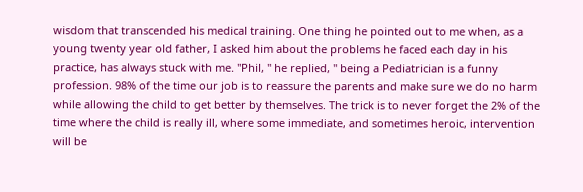wisdom that transcended his medical training. One thing he pointed out to me when, as a young twenty year old father, I asked him about the problems he faced each day in his practice, has always stuck with me. "Phil, " he replied, " being a Pediatrician is a funny profession. 98% of the time our job is to reassure the parents and make sure we do no harm while allowing the child to get better by themselves. The trick is to never forget the 2% of the time where the child is really ill, where some immediate, and sometimes heroic, intervention will be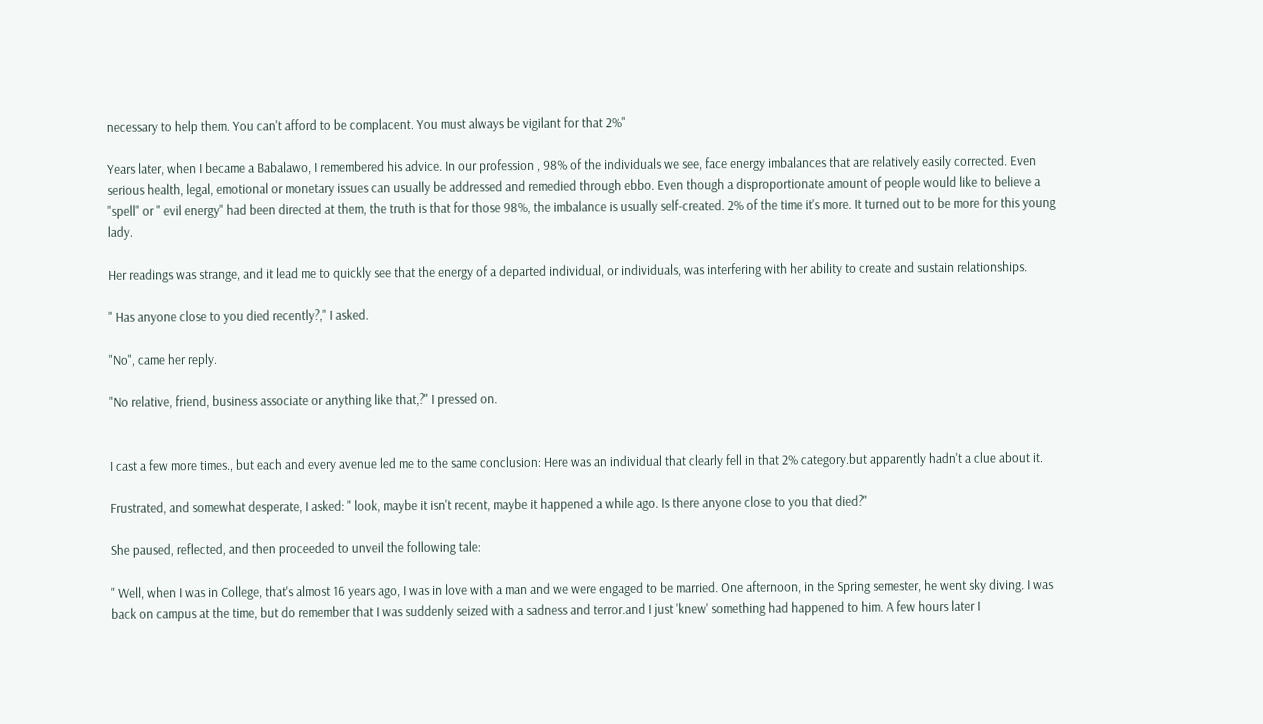necessary to help them. You can't afford to be complacent. You must always be vigilant for that 2%"

Years later, when I became a Babalawo, I remembered his advice. In our profession , 98% of the individuals we see, face energy imbalances that are relatively easily corrected. Even serious health, legal, emotional or monetary issues can usually be addressed and remedied through ebbo. Even though a disproportionate amount of people would like to believe a "spell" or " evil energy" had been directed at them, the truth is that for those 98%, the imbalance is usually self-created. 2% of the time it's more. It turned out to be more for this young lady.

Her readings was strange, and it lead me to quickly see that the energy of a departed individual, or individuals, was interfering with her ability to create and sustain relationships.

" Has anyone close to you died recently?," I asked.

"No", came her reply.

"No relative, friend, business associate or anything like that,?" I pressed on.


I cast a few more times., but each and every avenue led me to the same conclusion: Here was an individual that clearly fell in that 2% category.but apparently hadn't a clue about it.

Frustrated, and somewhat desperate, I asked: " look, maybe it isn't recent, maybe it happened a while ago. Is there anyone close to you that died?"

She paused, reflected, and then proceeded to unveil the following tale:

" Well, when I was in College, that's almost 16 years ago, I was in love with a man and we were engaged to be married. One afternoon, in the Spring semester, he went sky diving. I was back on campus at the time, but do remember that I was suddenly seized with a sadness and terror.and I just 'knew' something had happened to him. A few hours later I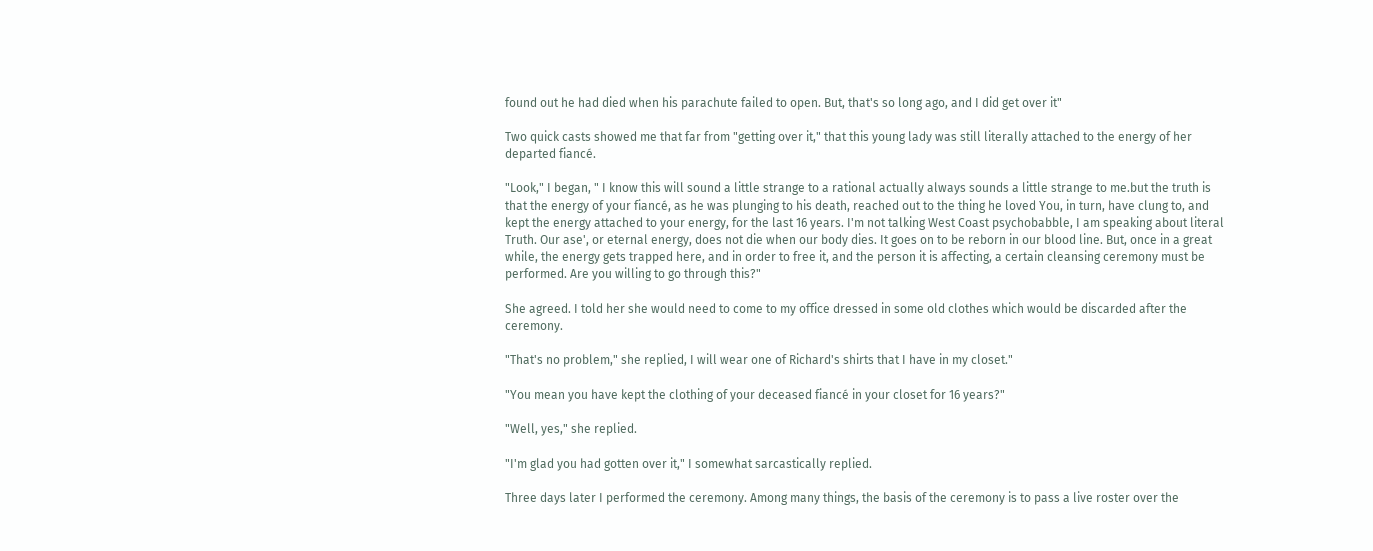found out he had died when his parachute failed to open. But, that's so long ago, and I did get over it"

Two quick casts showed me that far from "getting over it," that this young lady was still literally attached to the energy of her departed fiancé.

"Look," I began, " I know this will sound a little strange to a rational actually always sounds a little strange to me.but the truth is that the energy of your fiancé, as he was plunging to his death, reached out to the thing he loved You, in turn, have clung to, and kept the energy attached to your energy, for the last 16 years. I'm not talking West Coast psychobabble, I am speaking about literal Truth. Our ase', or eternal energy, does not die when our body dies. It goes on to be reborn in our blood line. But, once in a great while, the energy gets trapped here, and in order to free it, and the person it is affecting, a certain cleansing ceremony must be performed. Are you willing to go through this?"

She agreed. I told her she would need to come to my office dressed in some old clothes which would be discarded after the ceremony.

"That's no problem," she replied, I will wear one of Richard's shirts that I have in my closet."

"You mean you have kept the clothing of your deceased fiancé in your closet for 16 years?"

"Well, yes," she replied.

"I'm glad you had gotten over it," I somewhat sarcastically replied.

Three days later I performed the ceremony. Among many things, the basis of the ceremony is to pass a live roster over the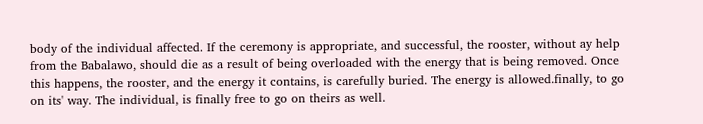body of the individual affected. If the ceremony is appropriate, and successful, the rooster, without ay help from the Babalawo, should die as a result of being overloaded with the energy that is being removed. Once this happens, the rooster, and the energy it contains, is carefully buried. The energy is allowed.finally, to go on its' way. The individual, is finally free to go on theirs as well.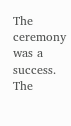The ceremony was a success. The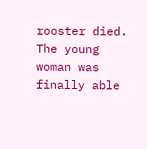rooster died. The young woman was finally able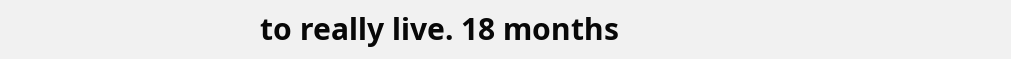to really live. 18 months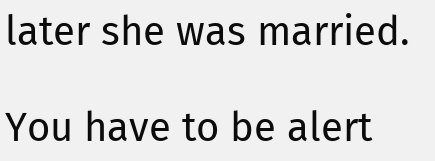later she was married.

You have to be alert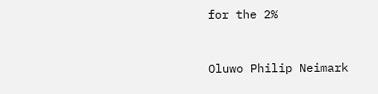for the 2%


Oluwo Philip Neimark